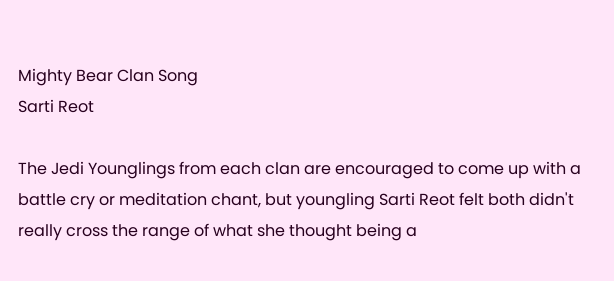Mighty Bear Clan Song
Sarti Reot

The Jedi Younglings from each clan are encouraged to come up with a battle cry or meditation chant, but youngling Sarti Reot felt both didn't really cross the range of what she thought being a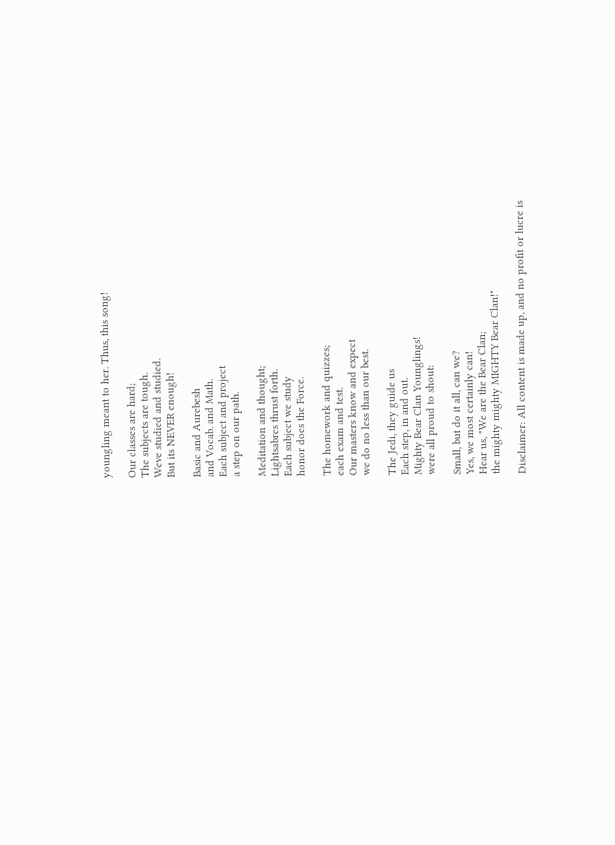youngling meant to her. Thus, this song!

Our classes are hard;
The subjects are tough.
Weve studied and studied.
But its NEVER enough!

Basic and Aurebesh
and Vocab. and Math.
Each subject and project
a step on our path.

Meditation and thought;
Lightsabres thrust forth.
Each subject we study
honor does the Force.

The homework and quizzes;
each exam and test.
Our masters know and expect
we do no less than our best.

The Jedi, they guide us
Each step, in and out.
Mighty Bear Clan Younglings!
were all proud to shout:

Small, but do it all, can we?
Yes, we most certainly can!
Hear us, "We are the Bear Clan;
the mighty mighty MIGHTY Bear Clan!"

Disclaimer: All content is made up, and no profit or lucre is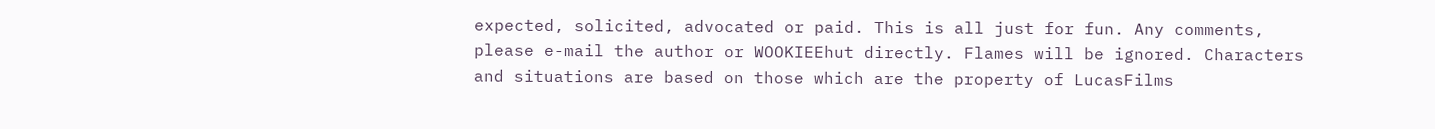expected, solicited, advocated or paid. This is all just for fun. Any comments, please e-mail the author or WOOKIEEhut directly. Flames will be ignored. Characters and situations are based on those which are the property of LucasFilms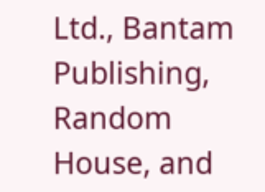Ltd., Bantam Publishing, Random House, and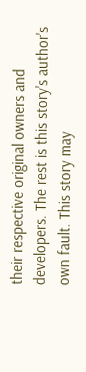their respective original owners and developers. The rest is this story's author's own fault. This story may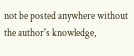not be posted anywhere without the author's knowledge,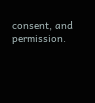consent, and permission.